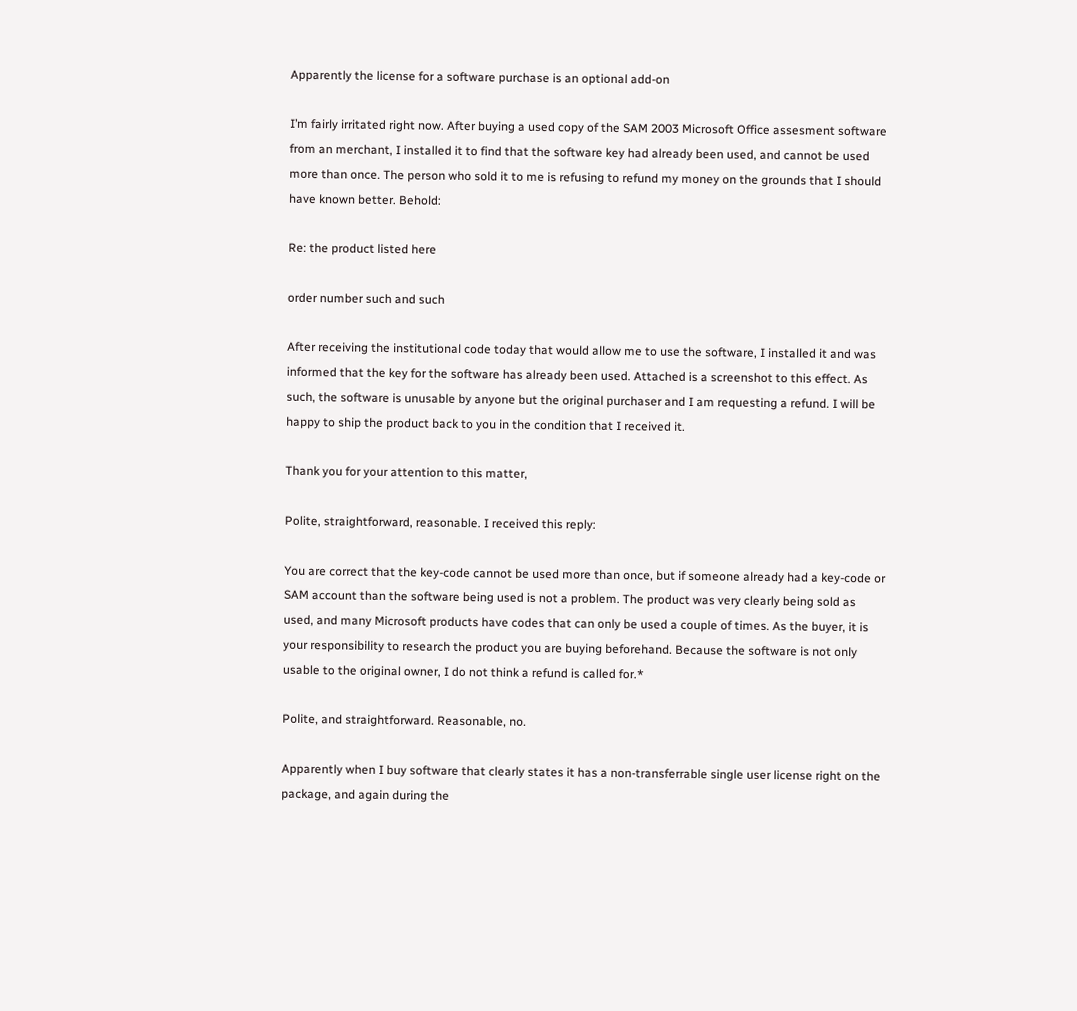Apparently the license for a software purchase is an optional add-on

I’m fairly irritated right now. After buying a used copy of the SAM 2003 Microsoft Office assesment software from an merchant, I installed it to find that the software key had already been used, and cannot be used more than once. The person who sold it to me is refusing to refund my money on the grounds that I should have known better. Behold:

Re: the product listed here

order number such and such

After receiving the institutional code today that would allow me to use the software, I installed it and was informed that the key for the software has already been used. Attached is a screenshot to this effect. As such, the software is unusable by anyone but the original purchaser and I am requesting a refund. I will be happy to ship the product back to you in the condition that I received it.

Thank you for your attention to this matter,

Polite, straightforward, reasonable. I received this reply:

You are correct that the key-code cannot be used more than once, but if someone already had a key-code or SAM account than the software being used is not a problem. The product was very clearly being sold as used, and many Microsoft products have codes that can only be used a couple of times. As the buyer, it is your responsibility to research the product you are buying beforehand. Because the software is not only usable to the original owner, I do not think a refund is called for.*

Polite, and straightforward. Reasonable, no.

Apparently when I buy software that clearly states it has a non-transferrable single user license right on the package, and again during the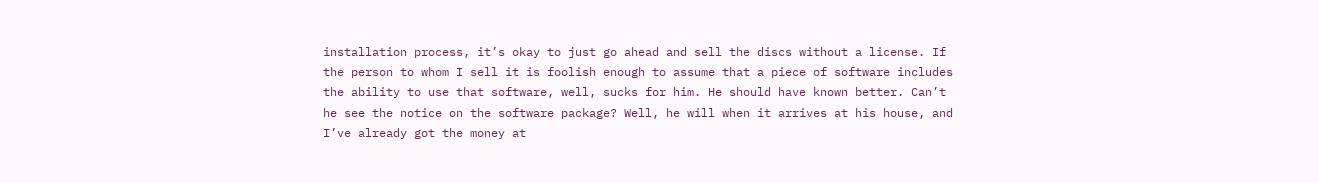installation process, it’s okay to just go ahead and sell the discs without a license. If the person to whom I sell it is foolish enough to assume that a piece of software includes the ability to use that software, well, sucks for him. He should have known better. Can’t he see the notice on the software package? Well, he will when it arrives at his house, and I’ve already got the money at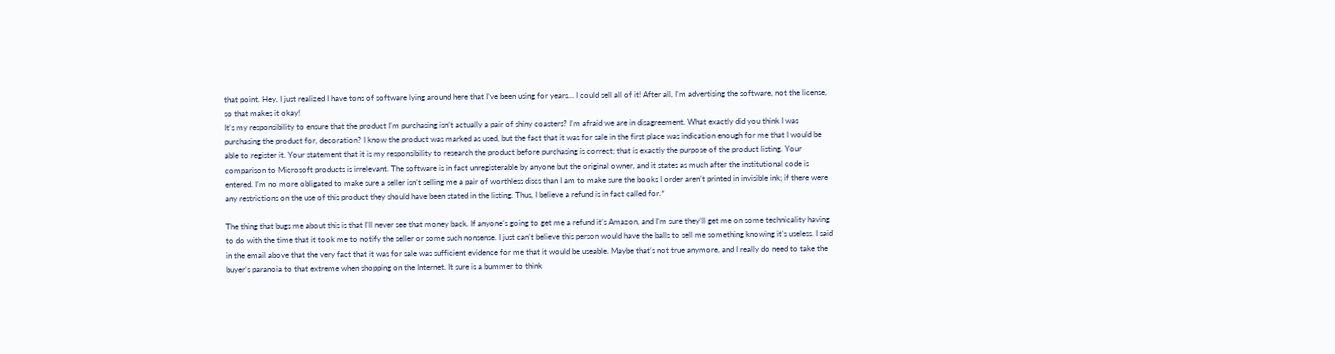that point. Hey, I just realized I have tons of software lying around here that I’ve been using for years… I could sell all of it! After all, I’m advertising the software, not the license, so that makes it okay!
It’s my responsibility to ensure that the product I’m purchasing isn’t actually a pair of shiny coasters? I’m afraid we are in disagreement. What exactly did you think I was purchasing the product for, decoration? I know the product was marked as used, but the fact that it was for sale in the first place was indication enough for me that I would be able to register it. Your statement that it is my responsibility to research the product before purchasing is correct; that is exactly the purpose of the product listing. Your comparison to Microsoft products is irrelevant. The software is in fact unregisterable by anyone but the original owner, and it states as much after the institutional code is entered. I’m no more obligated to make sure a seller isn’t selling me a pair of worthless discs than I am to make sure the books I order aren’t printed in invisible ink; if there were any restrictions on the use of this product they should have been stated in the listing. Thus, I believe a refund is in fact called for.*

The thing that bugs me about this is that I’ll never see that money back. If anyone’s going to get me a refund it’s Amazon, and I’m sure they’ll get me on some technicality having to do with the time that it took me to notify the seller or some such nonsense. I just can’t believe this person would have the balls to sell me something knowing it’s useless. I said in the email above that the very fact that it was for sale was sufficient evidence for me that it would be useable. Maybe that’s not true anymore, and I really do need to take the buyer’s paranoia to that extreme when shopping on the Internet. It sure is a bummer to think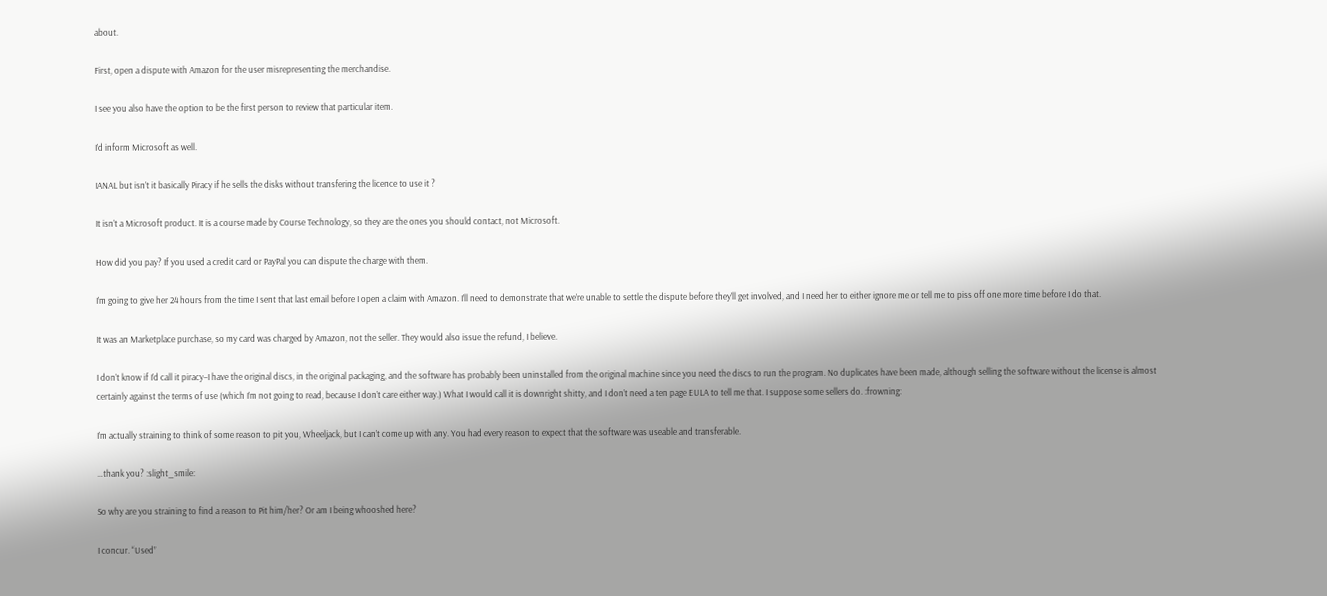about.

First, open a dispute with Amazon for the user misrepresenting the merchandise.

I see you also have the option to be the first person to review that particular item.

I’d inform Microsoft as well.

IANAL but isn’t it basically Piracy if he sells the disks without transfering the licence to use it ?

It isn’t a Microsoft product. It is a course made by Course Technology, so they are the ones you should contact, not Microsoft.

How did you pay? If you used a credit card or PayPal you can dispute the charge with them.

I’m going to give her 24 hours from the time I sent that last email before I open a claim with Amazon. I’ll need to demonstrate that we’re unable to settle the dispute before they’ll get involved, and I need her to either ignore me or tell me to piss off one more time before I do that.

It was an Marketplace purchase, so my card was charged by Amazon, not the seller. They would also issue the refund, I believe.

I don’t know if I’d call it piracy–I have the original discs, in the original packaging, and the software has probably been uninstalled from the original machine since you need the discs to run the program. No duplicates have been made, although selling the software without the license is almost certainly against the terms of use (which I’m not going to read, because I don’t care either way.) What I would call it is downright shitty, and I don’t need a ten page EULA to tell me that. I suppose some sellers do. :frowning:

I’m actually straining to think of some reason to pit you, Wheeljack, but I can’t come up with any. You had every reason to expect that the software was useable and transferable.

…thank you? :slight_smile:

So why are you straining to find a reason to Pit him/her? Or am I being whooshed here?

I concur. “Used”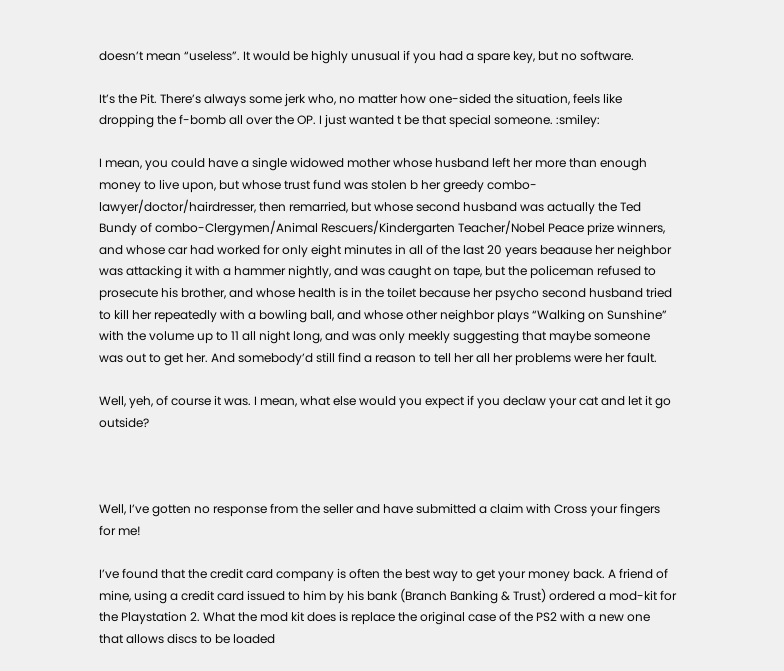doesn’t mean “useless”. It would be highly unusual if you had a spare key, but no software.

It’s the Pit. There’s always some jerk who, no matter how one-sided the situation, feels like dropping the f-bomb all over the OP. I just wanted t be that special someone. :smiley:

I mean, you could have a single widowed mother whose husband left her more than enough money to live upon, but whose trust fund was stolen b her greedy combo-lawyer/doctor/hairdresser, then remarried, but whose second husband was actually the Ted Bundy of combo-Clergymen/Animal Rescuers/Kindergarten Teacher/Nobel Peace prize winners, and whose car had worked for only eight minutes in all of the last 20 years beaause her neighbor was attacking it with a hammer nightly, and was caught on tape, but the policeman refused to prosecute his brother, and whose health is in the toilet because her psycho second husband tried to kill her repeatedly with a bowling ball, and whose other neighbor plays “Walking on Sunshine” with the volume up to 11 all night long, and was only meekly suggesting that maybe someone was out to get her. And somebody’d still find a reason to tell her all her problems were her fault.

Well, yeh, of course it was. I mean, what else would you expect if you declaw your cat and let it go outside?



Well, I’ve gotten no response from the seller and have submitted a claim with Cross your fingers for me!

I’ve found that the credit card company is often the best way to get your money back. A friend of mine, using a credit card issued to him by his bank (Branch Banking & Trust) ordered a mod-kit for the Playstation 2. What the mod kit does is replace the original case of the PS2 with a new one that allows discs to be loaded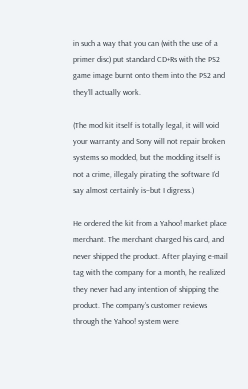in such a way that you can (with the use of a primer disc) put standard CD+Rs with the PS2 game image burnt onto them into the PS2 and they’ll actually work.

(The mod kit itself is totally legal, it will void your warranty and Sony will not repair broken systems so modded, but the modding itself is not a crime, illegaly pirating the software I’d say almost certainly is–but I digress.)

He ordered the kit from a Yahoo! market place merchant. The merchant charged his card, and never shipped the product. After playing e-mail tag with the company for a month, he realized they never had any intention of shipping the product. The company’s customer reviews through the Yahoo! system were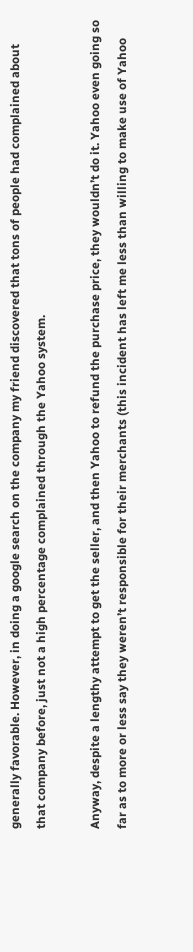generally favorable. However, in doing a google search on the company my friend discovered that tons of people had complained about that company before, just not a high percentage complained through the Yahoo system.

Anyway, despite a lengthy attempt to get the seller, and then Yahoo to refund the purchase price, they wouldn’t do it. Yahoo even going so far as to more or less say they weren’t responsible for their merchants (this incident has left me less than willing to make use of Yahoo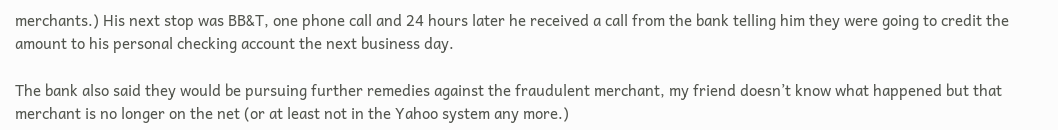merchants.) His next stop was BB&T, one phone call and 24 hours later he received a call from the bank telling him they were going to credit the amount to his personal checking account the next business day.

The bank also said they would be pursuing further remedies against the fraudulent merchant, my friend doesn’t know what happened but that merchant is no longer on the net (or at least not in the Yahoo system any more.)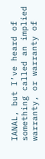IANAL, but I’ve heard of something called an implied warranty, or warranty of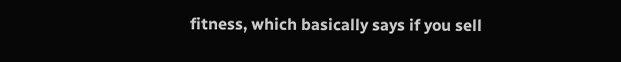fitness, which basically says if you sell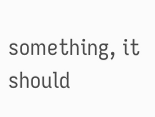something, it should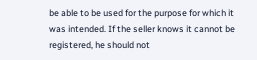be able to be used for the purpose for which it was intended. If the seller knows it cannot be registered, he should not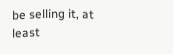be selling it, at least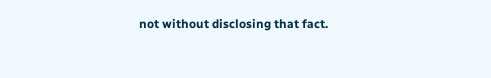not without disclosing that fact.